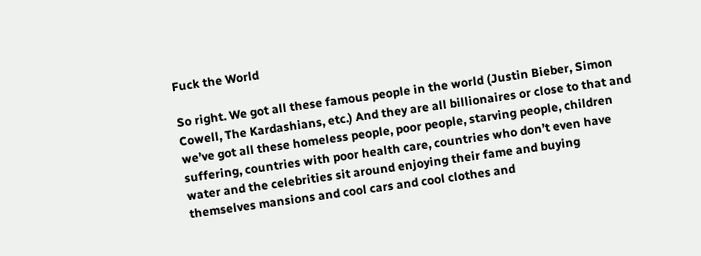Fuck the World

So right. We got all these famous people in the world (Justin Bieber, Simon Cowell, The Kardashians, etc.) And they are all billionaires or close to that and we’ve got all these homeless people, poor people, starving people, children suffering, countries with poor health care, countries who don’t even have water and the celebrities sit around enjoying their fame and buying themselves mansions and cool cars and cool clothes and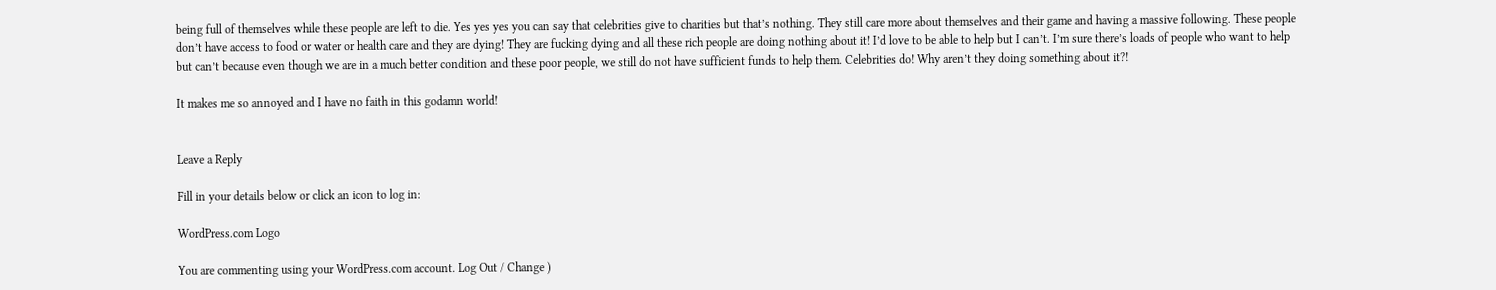being full of themselves while these people are left to die. Yes yes yes you can say that celebrities give to charities but that’s nothing. They still care more about themselves and their game and having a massive following. These people don’t have access to food or water or health care and they are dying! They are fucking dying and all these rich people are doing nothing about it! I’d love to be able to help but I can’t. I’m sure there’s loads of people who want to help but can’t because even though we are in a much better condition and these poor people, we still do not have sufficient funds to help them. Celebrities do! Why aren’t they doing something about it?!

It makes me so annoyed and I have no faith in this godamn world!


Leave a Reply

Fill in your details below or click an icon to log in:

WordPress.com Logo

You are commenting using your WordPress.com account. Log Out / Change )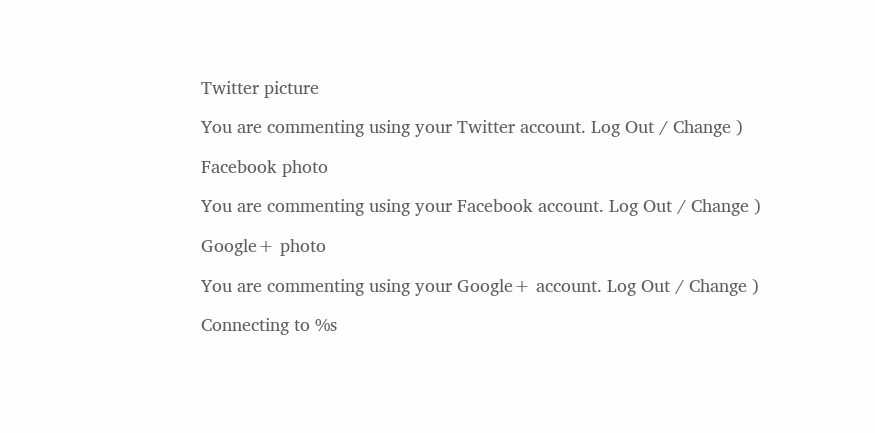Twitter picture

You are commenting using your Twitter account. Log Out / Change )

Facebook photo

You are commenting using your Facebook account. Log Out / Change )

Google+ photo

You are commenting using your Google+ account. Log Out / Change )

Connecting to %s